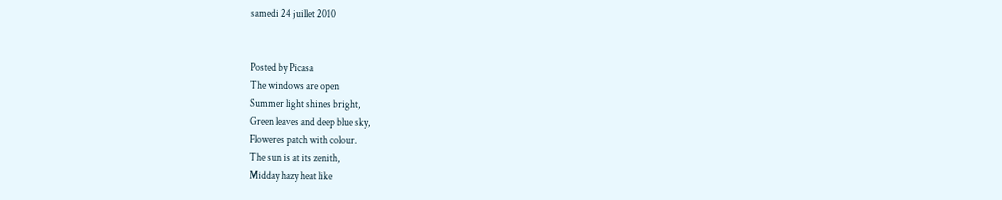samedi 24 juillet 2010


Posted by Picasa
The windows are open
Summer light shines bright,
Green leaves and deep blue sky,
Floweres patch with colour.
The sun is at its zenith,
Midday hazy heat like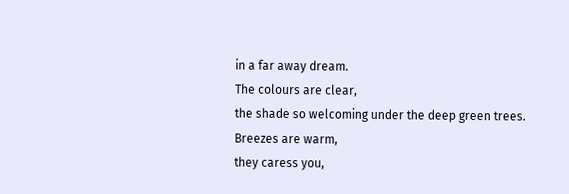in a far away dream.
The colours are clear,
the shade so welcoming under the deep green trees.
Breezes are warm,
they caress you,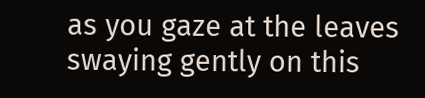as you gaze at the leaves swaying gently on this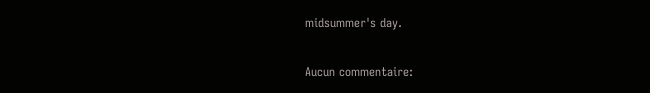midsummer's day.

Aucun commentaire: